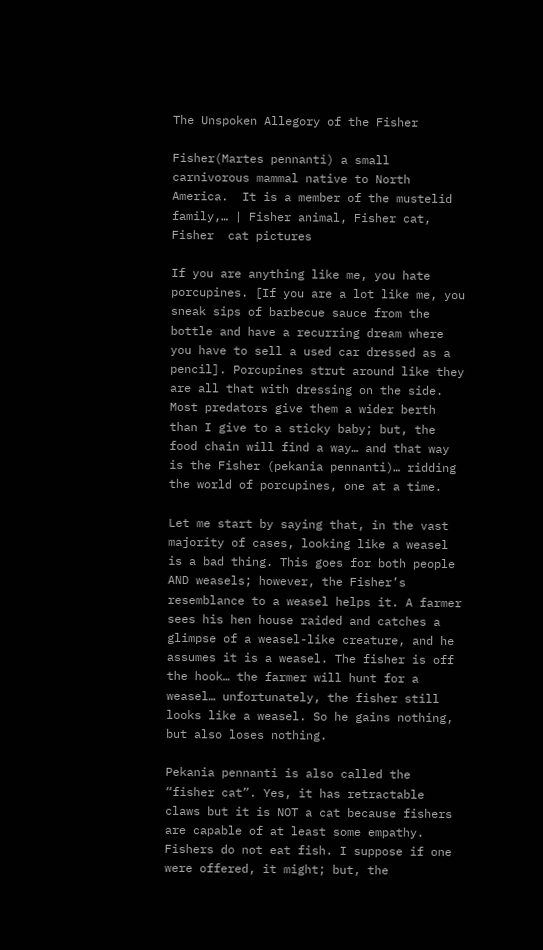The Unspoken Allegory of the Fisher

Fisher(Martes pennanti) a small carnivorous mammal native to North America.  It is a member of the mustelid family,… | Fisher animal, Fisher cat, Fisher  cat pictures

If you are anything like me, you hate porcupines. [If you are a lot like me, you sneak sips of barbecue sauce from the bottle and have a recurring dream where you have to sell a used car dressed as a pencil]. Porcupines strut around like they are all that with dressing on the side. Most predators give them a wider berth than I give to a sticky baby; but, the food chain will find a way… and that way is the Fisher (pekania pennanti)… ridding the world of porcupines, one at a time.

Let me start by saying that, in the vast majority of cases, looking like a weasel is a bad thing. This goes for both people AND weasels; however, the Fisher’s resemblance to a weasel helps it. A farmer sees his hen house raided and catches a glimpse of a weasel-like creature, and he assumes it is a weasel. The fisher is off the hook… the farmer will hunt for a weasel… unfortunately, the fisher still looks like a weasel. So he gains nothing, but also loses nothing.

Pekania pennanti is also called the “fisher cat”. Yes, it has retractable claws but it is NOT a cat because fishers are capable of at least some empathy. Fishers do not eat fish. I suppose if one were offered, it might; but, the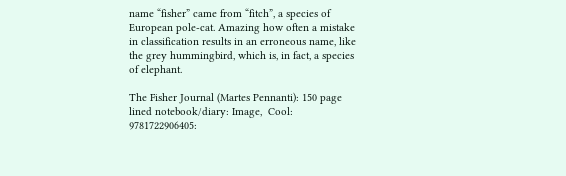name “fisher” came from “fitch”, a species of European pole-cat. Amazing how often a mistake in classification results in an erroneous name, like the grey hummingbird, which is, in fact, a species of elephant.

The Fisher Journal (Martes Pennanti): 150 page lined notebook/diary: Image,  Cool: 9781722906405: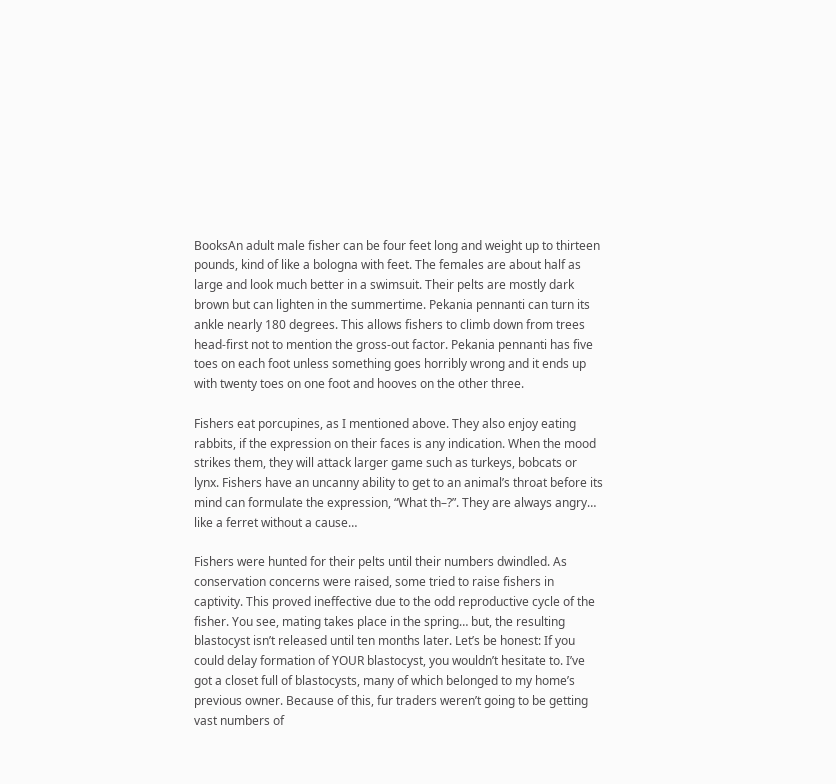BooksAn adult male fisher can be four feet long and weight up to thirteen pounds, kind of like a bologna with feet. The females are about half as large and look much better in a swimsuit. Their pelts are mostly dark brown but can lighten in the summertime. Pekania pennanti can turn its ankle nearly 180 degrees. This allows fishers to climb down from trees head-first not to mention the gross-out factor. Pekania pennanti has five toes on each foot unless something goes horribly wrong and it ends up with twenty toes on one foot and hooves on the other three.

Fishers eat porcupines, as I mentioned above. They also enjoy eating rabbits, if the expression on their faces is any indication. When the mood strikes them, they will attack larger game such as turkeys, bobcats or lynx. Fishers have an uncanny ability to get to an animal’s throat before its mind can formulate the expression, “What th–?”. They are always angry… like a ferret without a cause…

Fishers were hunted for their pelts until their numbers dwindled. As conservation concerns were raised, some tried to raise fishers in captivity. This proved ineffective due to the odd reproductive cycle of the fisher. You see, mating takes place in the spring… but, the resulting blastocyst isn’t released until ten months later. Let’s be honest: If you could delay formation of YOUR blastocyst, you wouldn’t hesitate to. I’ve got a closet full of blastocysts, many of which belonged to my home’s previous owner. Because of this, fur traders weren’t going to be getting vast numbers of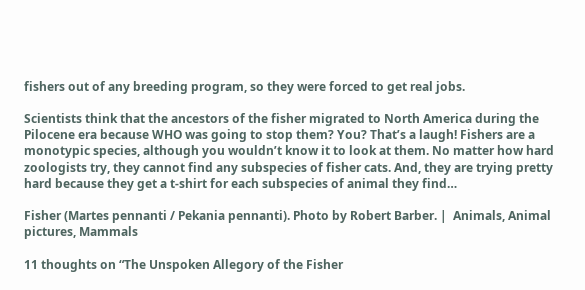fishers out of any breeding program, so they were forced to get real jobs.

Scientists think that the ancestors of the fisher migrated to North America during the Pilocene era because WHO was going to stop them? You? That’s a laugh! Fishers are a monotypic species, although you wouldn’t know it to look at them. No matter how hard zoologists try, they cannot find any subspecies of fisher cats. And, they are trying pretty hard because they get a t-shirt for each subspecies of animal they find…

Fisher (Martes pennanti / Pekania pennanti). Photo by Robert Barber. |  Animals, Animal pictures, Mammals

11 thoughts on “The Unspoken Allegory of the Fisher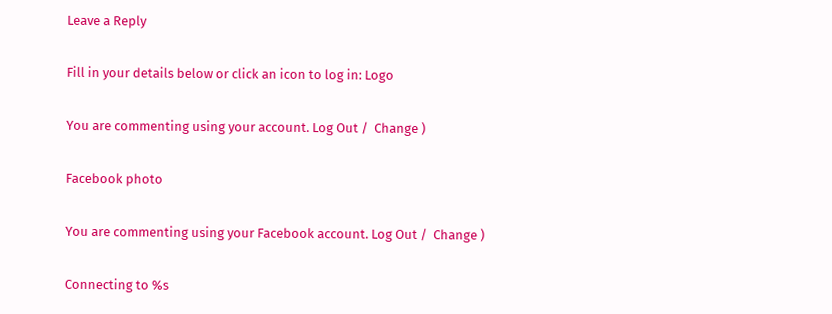Leave a Reply

Fill in your details below or click an icon to log in: Logo

You are commenting using your account. Log Out /  Change )

Facebook photo

You are commenting using your Facebook account. Log Out /  Change )

Connecting to %s